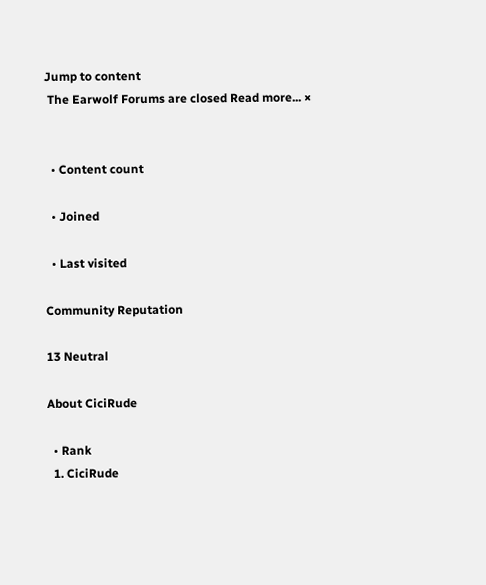Jump to content
 The Earwolf Forums are closed Read more... ×


  • Content count

  • Joined

  • Last visited

Community Reputation

13 Neutral

About CiciRude

  • Rank
  1. CiciRude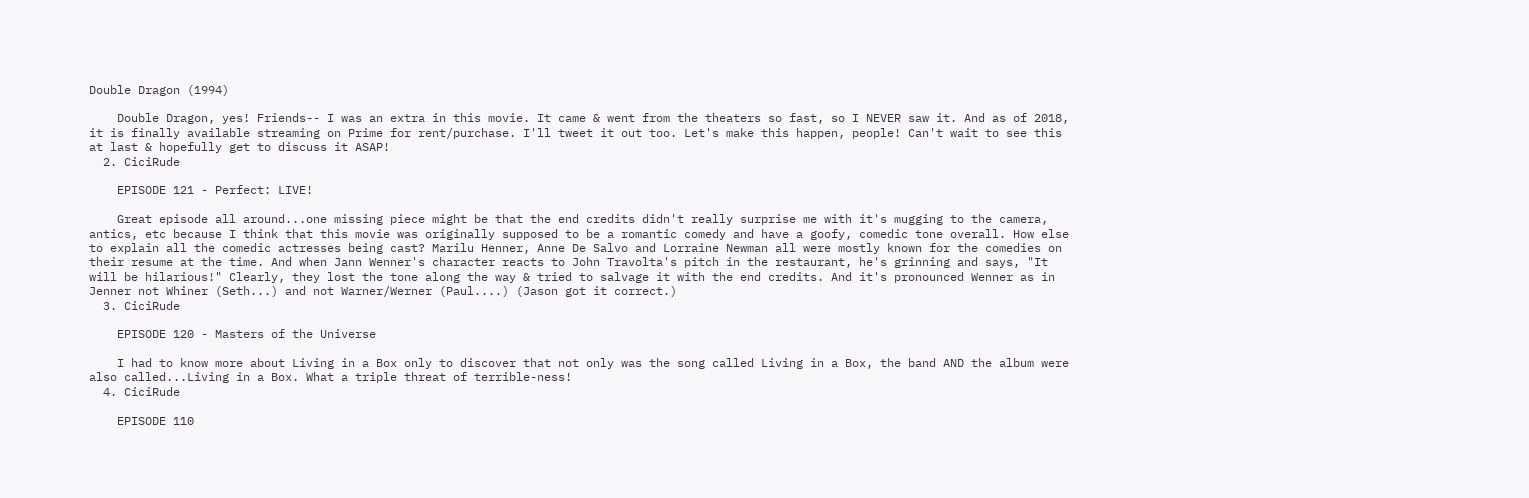Double Dragon (1994)

    Double Dragon, yes! Friends-- I was an extra in this movie. It came & went from the theaters so fast, so I NEVER saw it. And as of 2018, it is finally available streaming on Prime for rent/purchase. I'll tweet it out too. Let's make this happen, people! Can't wait to see this at last & hopefully get to discuss it ASAP!
  2. CiciRude

    EPISODE 121 - Perfect: LIVE!

    Great episode all around...one missing piece might be that the end credits didn't really surprise me with it's mugging to the camera, antics, etc because I think that this movie was originally supposed to be a romantic comedy and have a goofy, comedic tone overall. How else to explain all the comedic actresses being cast? Marilu Henner, Anne De Salvo and Lorraine Newman all were mostly known for the comedies on their resume at the time. And when Jann Wenner's character reacts to John Travolta's pitch in the restaurant, he's grinning and says, "It will be hilarious!" Clearly, they lost the tone along the way & tried to salvage it with the end credits. And it's pronounced Wenner as in Jenner not Whiner (Seth...) and not Warner/Werner (Paul....) (Jason got it correct.)
  3. CiciRude

    EPISODE 120 - Masters of the Universe

    I had to know more about Living in a Box only to discover that not only was the song called Living in a Box, the band AND the album were also called...Living in a Box. What a triple threat of terrible-ness!
  4. CiciRude

    EPISODE 110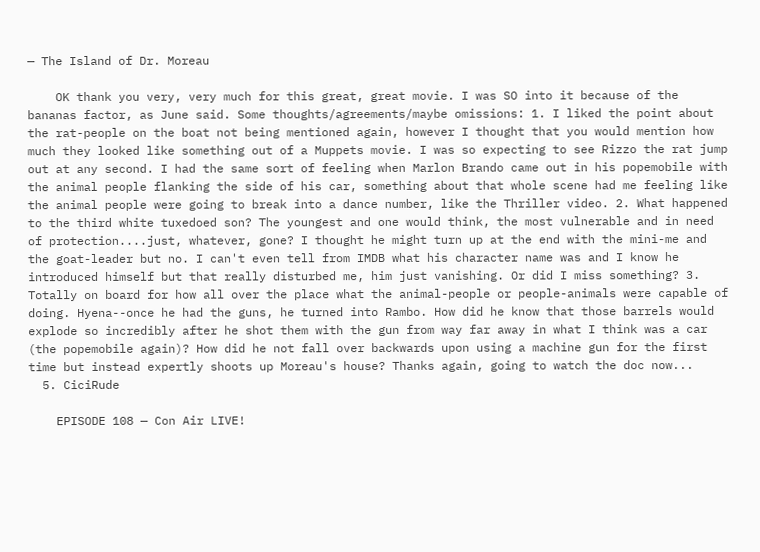— The Island of Dr. Moreau

    OK thank you very, very much for this great, great movie. I was SO into it because of the bananas factor, as June said. Some thoughts/agreements/maybe omissions: 1. I liked the point about the rat-people on the boat not being mentioned again, however I thought that you would mention how much they looked like something out of a Muppets movie. I was so expecting to see Rizzo the rat jump out at any second. I had the same sort of feeling when Marlon Brando came out in his popemobile with the animal people flanking the side of his car, something about that whole scene had me feeling like the animal people were going to break into a dance number, like the Thriller video. 2. What happened to the third white tuxedoed son? The youngest and one would think, the most vulnerable and in need of protection....just, whatever, gone? I thought he might turn up at the end with the mini-me and the goat-leader but no. I can't even tell from IMDB what his character name was and I know he introduced himself but that really disturbed me, him just vanishing. Or did I miss something? 3. Totally on board for how all over the place what the animal-people or people-animals were capable of doing. Hyena--once he had the guns, he turned into Rambo. How did he know that those barrels would explode so incredibly after he shot them with the gun from way far away in what I think was a car (the popemobile again)? How did he not fall over backwards upon using a machine gun for the first time but instead expertly shoots up Moreau's house? Thanks again, going to watch the doc now...
  5. CiciRude

    EPISODE 108 — Con Air LIVE!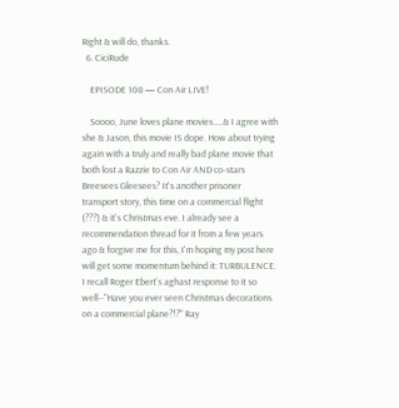Right & will do, thanks.
  6. CiciRude

    EPISODE 108 — Con Air LIVE!

    Soooo, June loves plane movies.....& I agree with she & Jason, this movie IS dope. How about trying again with a truly and really bad plane movie that both lost a Razzie to Con Air AND co-stars Breesees Gleesees? It's another prisoner transport story, this time on a commercial flight (???) & it's Christmas eve. I already see a recommendation thread for it from a few years ago & forgive me for this, I'm hoping my post here will get some momentum behind it: TURBULENCE. I recall Roger Ebert's aghast response to it so well--"Have you ever seen Christmas decorations on a commercial plane?!?" Ray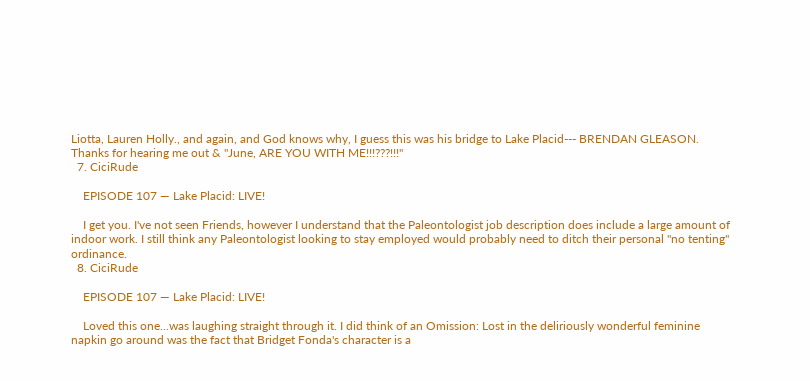Liotta, Lauren Holly., and again, and God knows why, I guess this was his bridge to Lake Placid--- BRENDAN GLEASON. Thanks for hearing me out & "June, ARE YOU WITH ME!!!???!!!"
  7. CiciRude

    EPISODE 107 — Lake Placid: LIVE!

    I get you. I've not seen Friends, however I understand that the Paleontologist job description does include a large amount of indoor work. I still think any Paleontologist looking to stay employed would probably need to ditch their personal "no tenting" ordinance.
  8. CiciRude

    EPISODE 107 — Lake Placid: LIVE!

    Loved this one...was laughing straight through it. I did think of an Omission: Lost in the deliriously wonderful feminine napkin go around was the fact that Bridget Fonda's character is a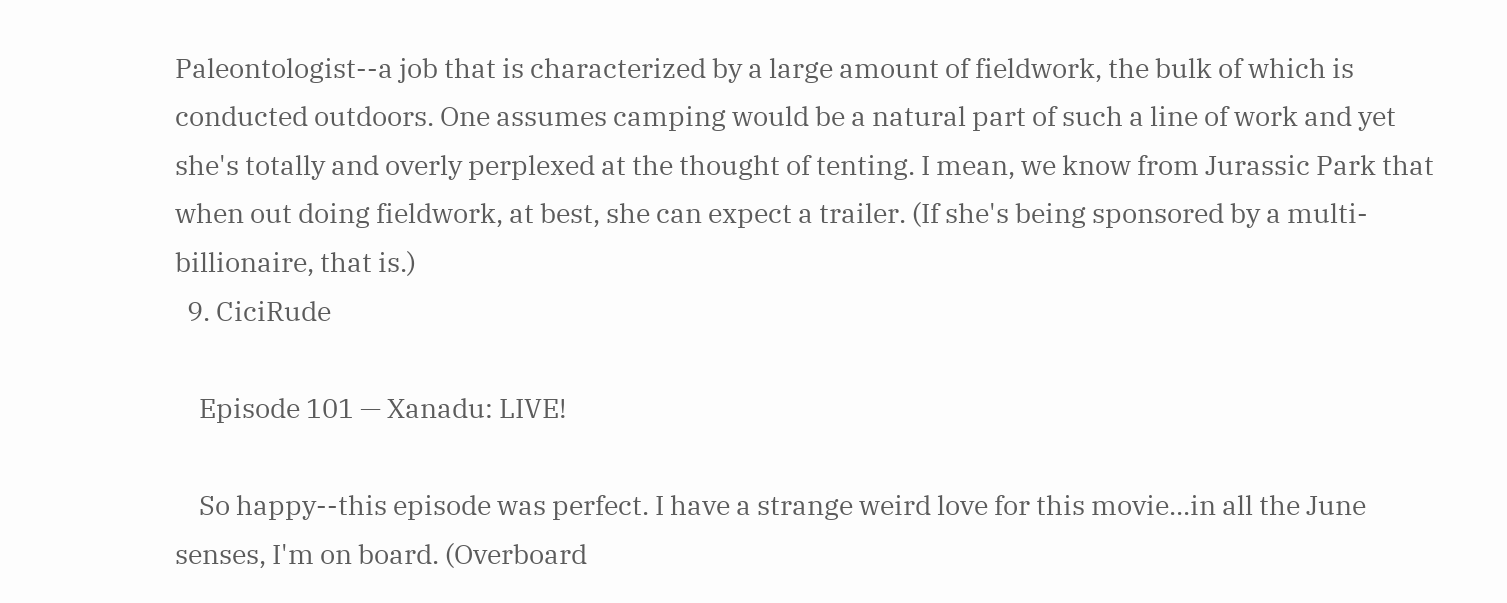Paleontologist--a job that is characterized by a large amount of fieldwork, the bulk of which is conducted outdoors. One assumes camping would be a natural part of such a line of work and yet she's totally and overly perplexed at the thought of tenting. I mean, we know from Jurassic Park that when out doing fieldwork, at best, she can expect a trailer. (If she's being sponsored by a multi-billionaire, that is.)
  9. CiciRude

    Episode 101 — Xanadu: LIVE!

    So happy--this episode was perfect. I have a strange weird love for this movie...in all the June senses, I'm on board. (Overboard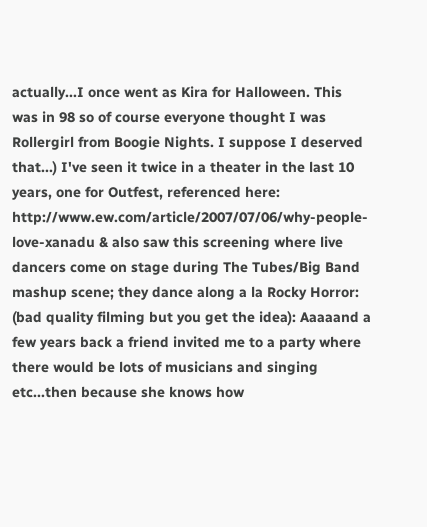actually...I once went as Kira for Halloween. This was in 98 so of course everyone thought I was Rollergirl from Boogie Nights. I suppose I deserved that...) I've seen it twice in a theater in the last 10 years, one for Outfest, referenced here: http://www.ew.com/article/2007/07/06/why-people-love-xanadu & also saw this screening where live dancers come on stage during The Tubes/Big Band mashup scene; they dance along a la Rocky Horror: (bad quality filming but you get the idea): Aaaaand a few years back a friend invited me to a party where there would be lots of musicians and singing etc...then because she knows how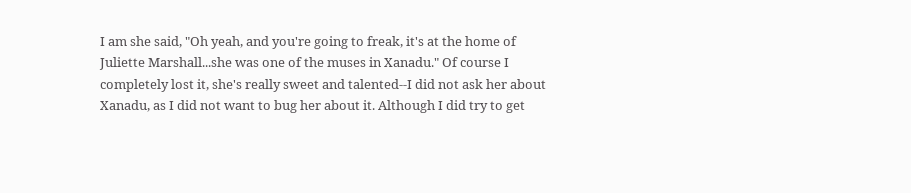I am she said, "Oh yeah, and you're going to freak, it's at the home of Juliette Marshall...she was one of the muses in Xanadu." Of course I completely lost it, she's really sweet and talented--I did not ask her about Xanadu, as I did not want to bug her about it. Although I did try to get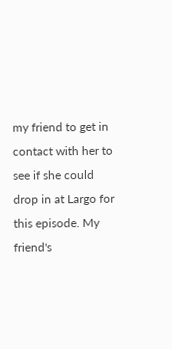my friend to get in contact with her to see if she could drop in at Largo for this episode. My friend's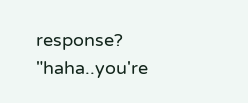response? "haha..you're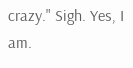crazy." Sigh. Yes, I am.